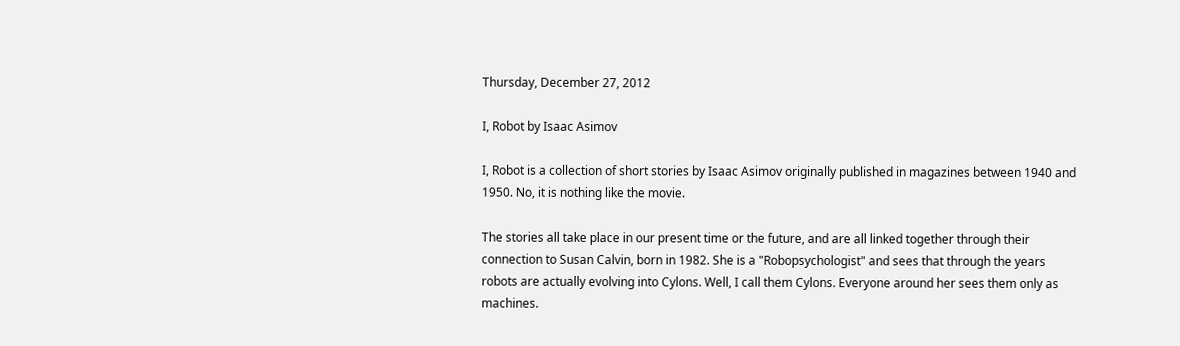Thursday, December 27, 2012

I, Robot by Isaac Asimov

I, Robot is a collection of short stories by Isaac Asimov originally published in magazines between 1940 and 1950. No, it is nothing like the movie.

The stories all take place in our present time or the future, and are all linked together through their connection to Susan Calvin, born in 1982. She is a "Robopsychologist" and sees that through the years robots are actually evolving into Cylons. Well, I call them Cylons. Everyone around her sees them only as machines.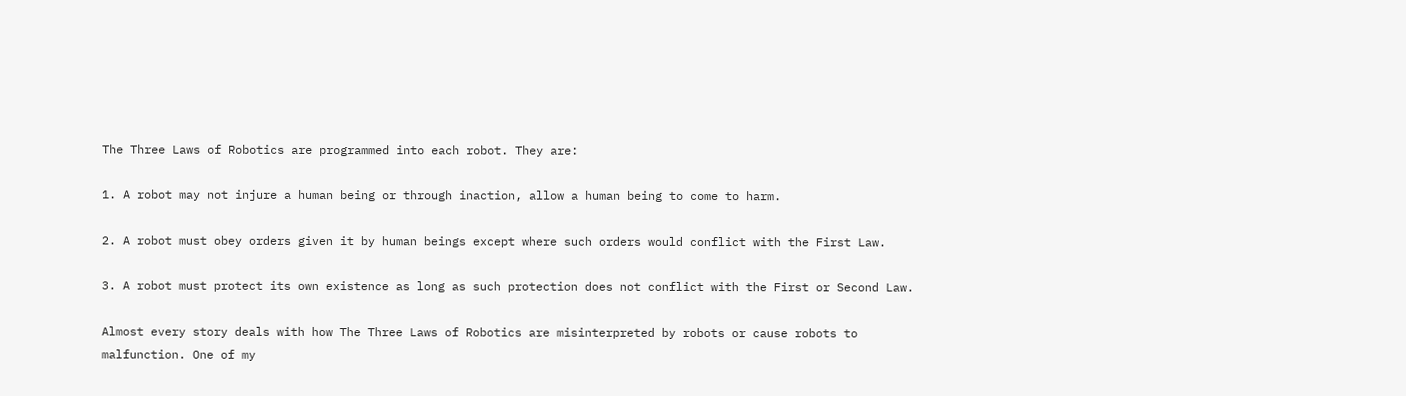The Three Laws of Robotics are programmed into each robot. They are:

1. A robot may not injure a human being or through inaction, allow a human being to come to harm.

2. A robot must obey orders given it by human beings except where such orders would conflict with the First Law.

3. A robot must protect its own existence as long as such protection does not conflict with the First or Second Law.

Almost every story deals with how The Three Laws of Robotics are misinterpreted by robots or cause robots to malfunction. One of my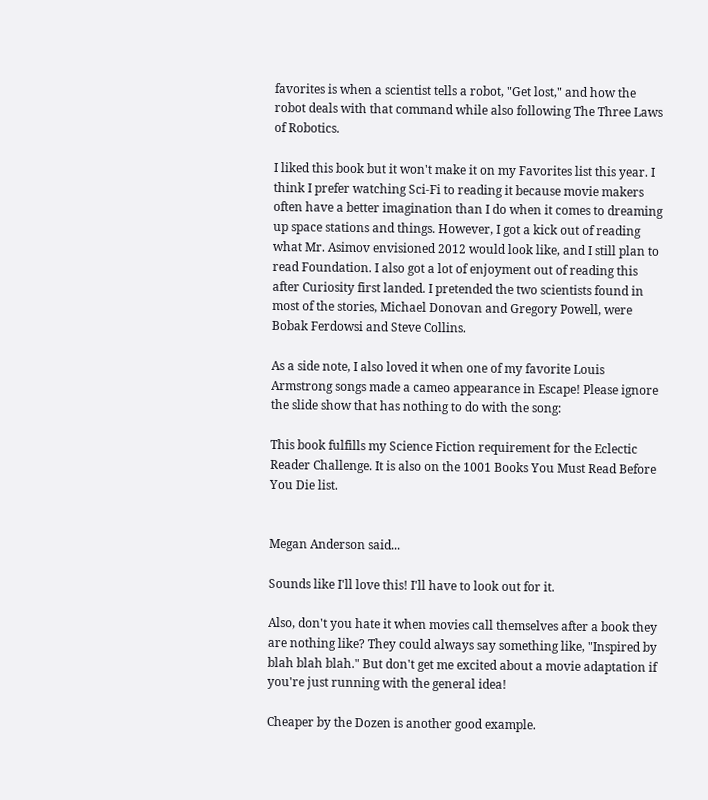favorites is when a scientist tells a robot, "Get lost," and how the robot deals with that command while also following The Three Laws of Robotics.

I liked this book but it won't make it on my Favorites list this year. I think I prefer watching Sci-Fi to reading it because movie makers often have a better imagination than I do when it comes to dreaming up space stations and things. However, I got a kick out of reading what Mr. Asimov envisioned 2012 would look like, and I still plan to read Foundation. I also got a lot of enjoyment out of reading this after Curiosity first landed. I pretended the two scientists found in most of the stories, Michael Donovan and Gregory Powell, were Bobak Ferdowsi and Steve Collins.

As a side note, I also loved it when one of my favorite Louis Armstrong songs made a cameo appearance in Escape! Please ignore the slide show that has nothing to do with the song:

This book fulfills my Science Fiction requirement for the Eclectic Reader Challenge. It is also on the 1001 Books You Must Read Before You Die list.


Megan Anderson said...

Sounds like I'll love this! I'll have to look out for it.

Also, don't you hate it when movies call themselves after a book they are nothing like? They could always say something like, "Inspired by blah blah blah." But don't get me excited about a movie adaptation if you're just running with the general idea!

Cheaper by the Dozen is another good example.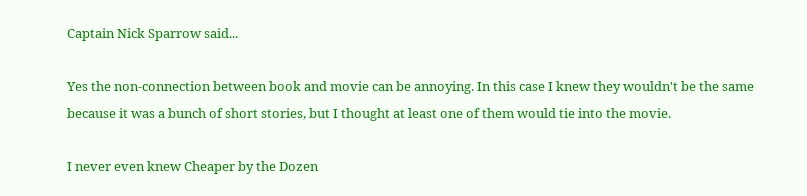Captain Nick Sparrow said...

Yes the non-connection between book and movie can be annoying. In this case I knew they wouldn't be the same because it was a bunch of short stories, but I thought at least one of them would tie into the movie.

I never even knew Cheaper by the Dozen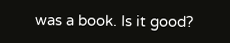was a book. Is it good?